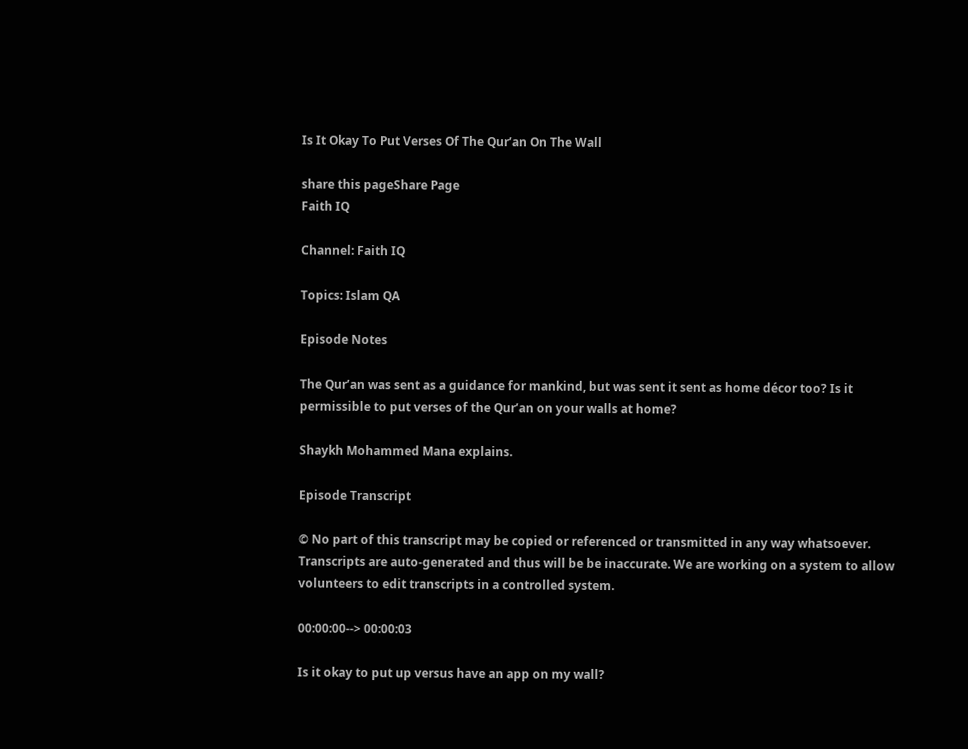Is It Okay To Put Verses Of The Qur’an On The Wall

share this pageShare Page
Faith IQ

Channel: Faith IQ

Topics: Islam QA

Episode Notes

The Qur’an was sent as a guidance for mankind, but was sent it sent as home décor too? Is it permissible to put verses of the Qur’an on your walls at home?

Shaykh Mohammed Mana explains.

Episode Transcript

© No part of this transcript may be copied or referenced or transmitted in any way whatsoever. Transcripts are auto-generated and thus will be be inaccurate. We are working on a system to allow volunteers to edit transcripts in a controlled system.

00:00:00--> 00:00:03

Is it okay to put up versus have an app on my wall?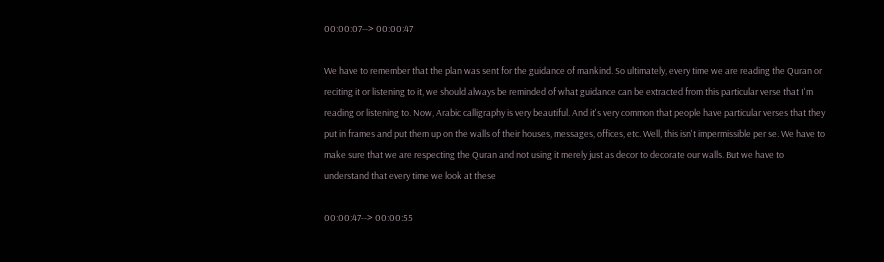00:00:07--> 00:00:47

We have to remember that the plan was sent for the guidance of mankind. So ultimately, every time we are reading the Quran or reciting it or listening to it, we should always be reminded of what guidance can be extracted from this particular verse that I'm reading or listening to. Now, Arabic calligraphy is very beautiful. And it's very common that people have particular verses that they put in frames and put them up on the walls of their houses, messages, offices, etc. Well, this isn't impermissible per se. We have to make sure that we are respecting the Quran and not using it merely just as decor to decorate our walls. But we have to understand that every time we look at these

00:00:47--> 00:00:55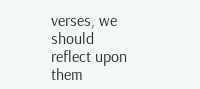verses, we should reflect upon them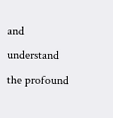and understand the profound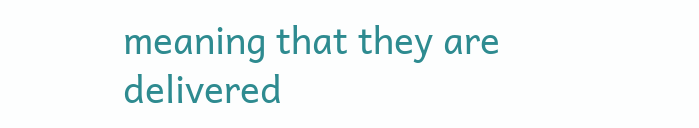meaning that they are delivered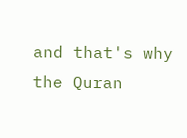and that's why the Quran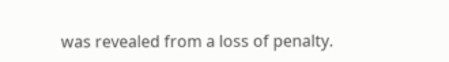was revealed from a loss of penalty.